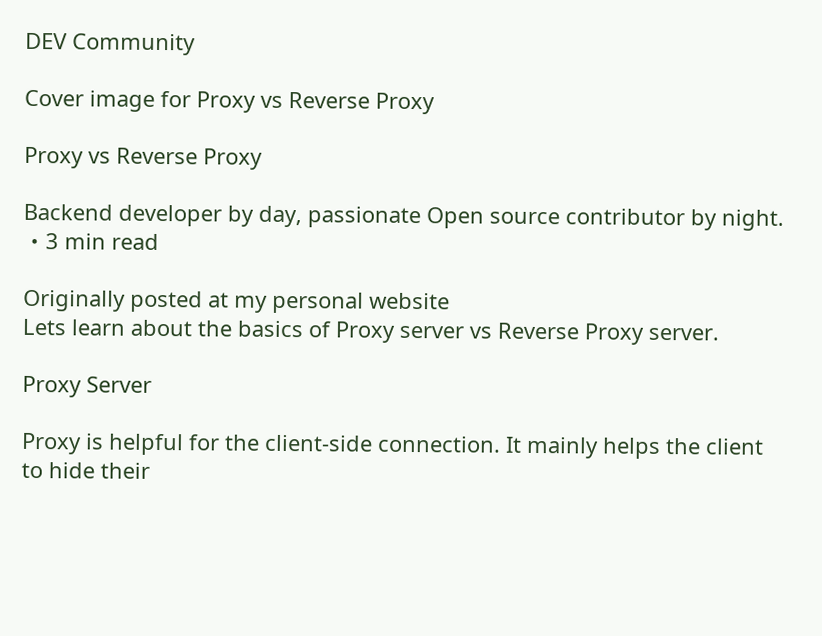DEV Community

Cover image for Proxy vs Reverse Proxy

Proxy vs Reverse Proxy

Backend developer by day, passionate Open source contributor by night.
・3 min read

Originally posted at my personal website
Lets learn about the basics of Proxy server vs Reverse Proxy server.

Proxy Server

Proxy is helpful for the client-side connection. It mainly helps the client to hide their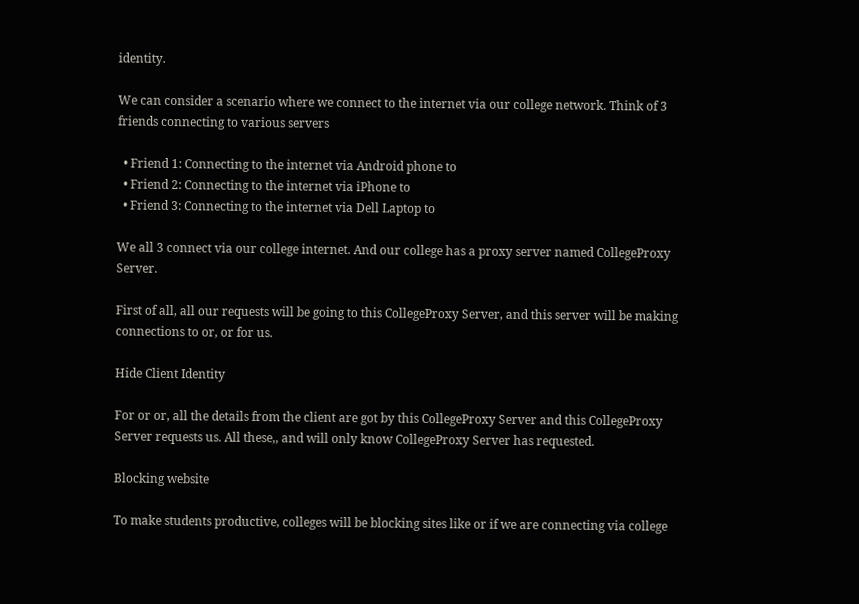identity.

We can consider a scenario where we connect to the internet via our college network. Think of 3 friends connecting to various servers

  • Friend 1: Connecting to the internet via Android phone to
  • Friend 2: Connecting to the internet via iPhone to
  • Friend 3: Connecting to the internet via Dell Laptop to

We all 3 connect via our college internet. And our college has a proxy server named CollegeProxy Server.

First of all, all our requests will be going to this CollegeProxy Server, and this server will be making connections to or, or for us.

Hide Client Identity

For or or, all the details from the client are got by this CollegeProxy Server and this CollegeProxy Server requests us. All these,, and will only know CollegeProxy Server has requested.

Blocking website

To make students productive, colleges will be blocking sites like or if we are connecting via college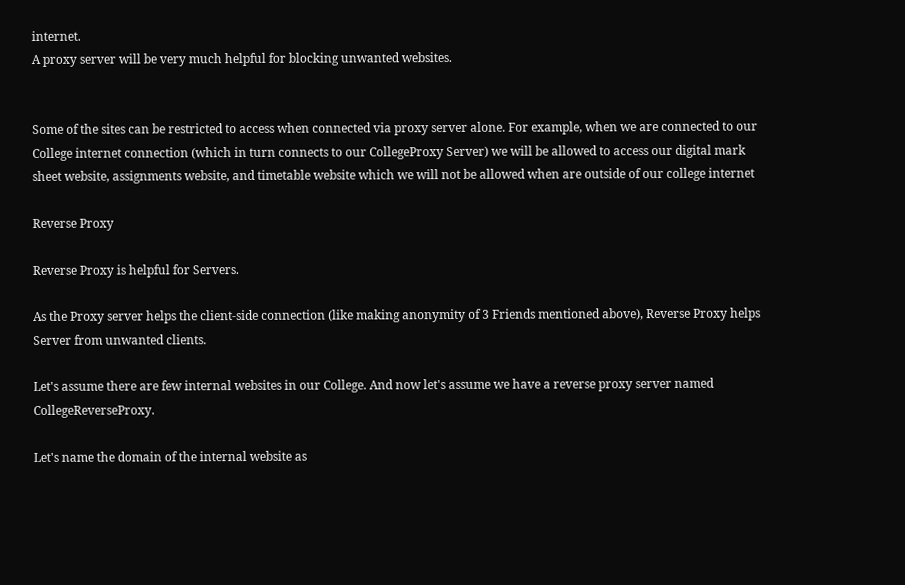internet.
A proxy server will be very much helpful for blocking unwanted websites.


Some of the sites can be restricted to access when connected via proxy server alone. For example, when we are connected to our College internet connection (which in turn connects to our CollegeProxy Server) we will be allowed to access our digital mark sheet website, assignments website, and timetable website which we will not be allowed when are outside of our college internet

Reverse Proxy

Reverse Proxy is helpful for Servers.

As the Proxy server helps the client-side connection (like making anonymity of 3 Friends mentioned above), Reverse Proxy helps Server from unwanted clients.

Let's assume there are few internal websites in our College. And now let's assume we have a reverse proxy server named CollegeReverseProxy.

Let's name the domain of the internal website as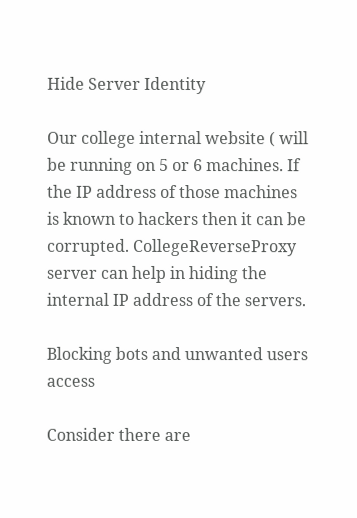Hide Server Identity

Our college internal website ( will be running on 5 or 6 machines. If the IP address of those machines is known to hackers then it can be corrupted. CollegeReverseProxy server can help in hiding the internal IP address of the servers.

Blocking bots and unwanted users access

Consider there are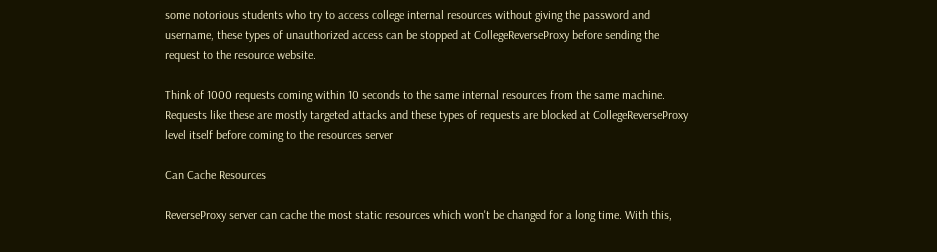some notorious students who try to access college internal resources without giving the password and username, these types of unauthorized access can be stopped at CollegeReverseProxy before sending the request to the resource website.

Think of 1000 requests coming within 10 seconds to the same internal resources from the same machine. Requests like these are mostly targeted attacks and these types of requests are blocked at CollegeReverseProxy level itself before coming to the resources server

Can Cache Resources

ReverseProxy server can cache the most static resources which won't be changed for a long time. With this,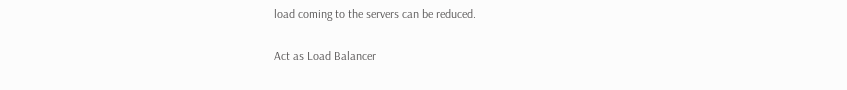load coming to the servers can be reduced.

Act as Load Balancer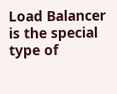Load Balancer is the special type of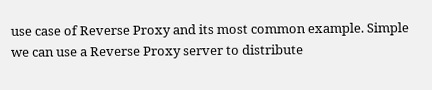use case of Reverse Proxy and its most common example. Simple we can use a Reverse Proxy server to distribute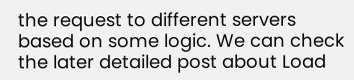the request to different servers based on some logic. We can check the later detailed post about Load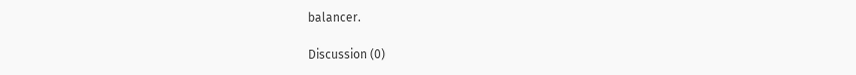balancer.

Discussion (0)